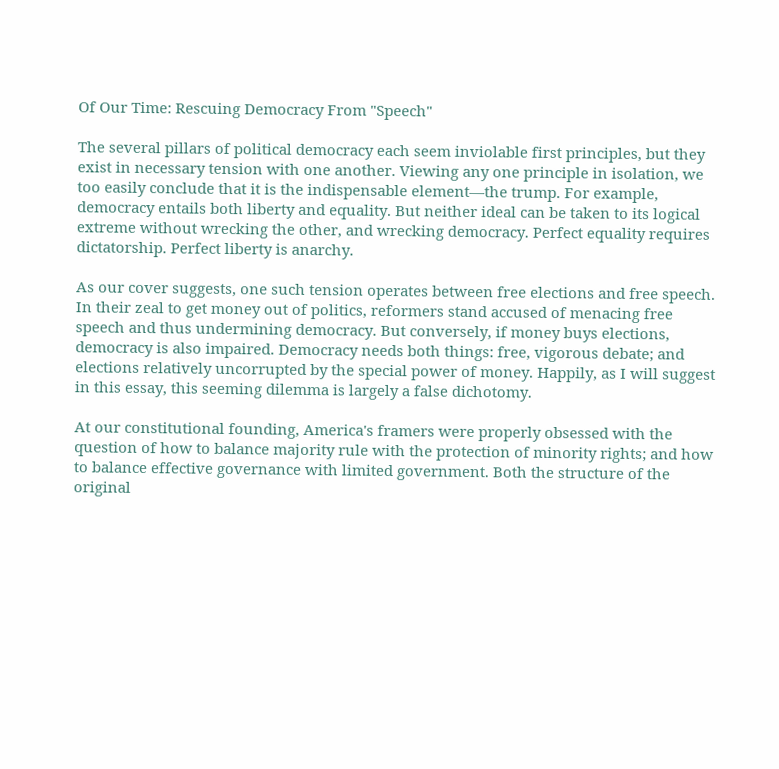Of Our Time: Rescuing Democracy From "Speech"

The several pillars of political democracy each seem inviolable first principles, but they exist in necessary tension with one another. Viewing any one principle in isolation, we too easily conclude that it is the indispensable element—the trump. For example, democracy entails both liberty and equality. But neither ideal can be taken to its logical extreme without wrecking the other, and wrecking democracy. Perfect equality requires dictatorship. Perfect liberty is anarchy.

As our cover suggests, one such tension operates between free elections and free speech. In their zeal to get money out of politics, reformers stand accused of menacing free speech and thus undermining democracy. But conversely, if money buys elections, democracy is also impaired. Democracy needs both things: free, vigorous debate; and elections relatively uncorrupted by the special power of money. Happily, as I will suggest in this essay, this seeming dilemma is largely a false dichotomy.

At our constitutional founding, America's framers were properly obsessed with the question of how to balance majority rule with the protection of minority rights; and how to balance effective governance with limited government. Both the structure of the original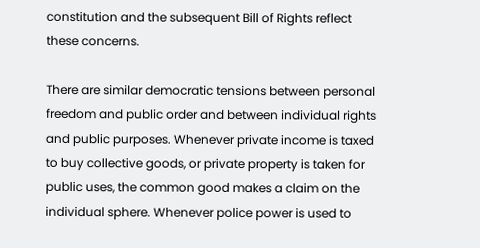constitution and the subsequent Bill of Rights reflect these concerns.

There are similar democratic tensions between personal freedom and public order and between individual rights and public purposes. Whenever private income is taxed to buy collective goods, or private property is taken for public uses, the common good makes a claim on the individual sphere. Whenever police power is used to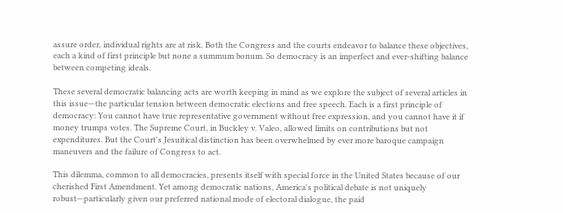assure order, individual rights are at risk. Both the Congress and the courts endeavor to balance these objectives, each a kind of first principle but none a summum bonum. So democracy is an imperfect and ever-shifting balance between competing ideals.

These several democratic balancing acts are worth keeping in mind as we explore the subject of several articles in this issue—the particular tension between democratic elections and free speech. Each is a first principle of democracy: You cannot have true representative government without free expression, and you cannot have it if money trumps votes. The Supreme Court, in Buckley v. Valeo, allowed limits on contributions but not expenditures. But the Court's Jesuitical distinction has been overwhelmed by ever more baroque campaign maneuvers and the failure of Congress to act.

This dilemma, common to all democracies, presents itself with special force in the United States because of our cherished First Amendment. Yet among democratic nations, America's political debate is not uniquely robust—particularly given our preferred national mode of electoral dialogue, the paid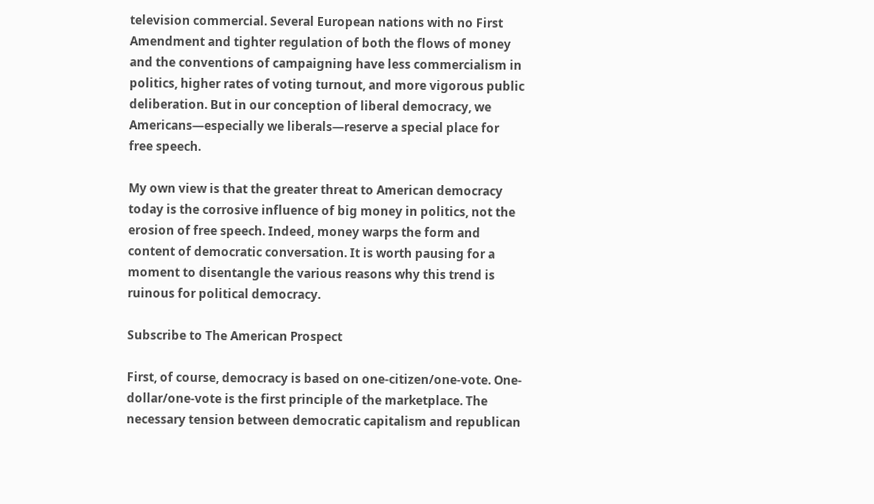television commercial. Several European nations with no First Amendment and tighter regulation of both the flows of money and the conventions of campaigning have less commercialism in politics, higher rates of voting turnout, and more vigorous public deliberation. But in our conception of liberal democracy, we Americans—especially we liberals—reserve a special place for free speech.

My own view is that the greater threat to American democracy today is the corrosive influence of big money in politics, not the erosion of free speech. Indeed, money warps the form and content of democratic conversation. It is worth pausing for a moment to disentangle the various reasons why this trend is ruinous for political democracy.

Subscribe to The American Prospect

First, of course, democracy is based on one-citizen/one-vote. One-dollar/one-vote is the first principle of the marketplace. The necessary tension between democratic capitalism and republican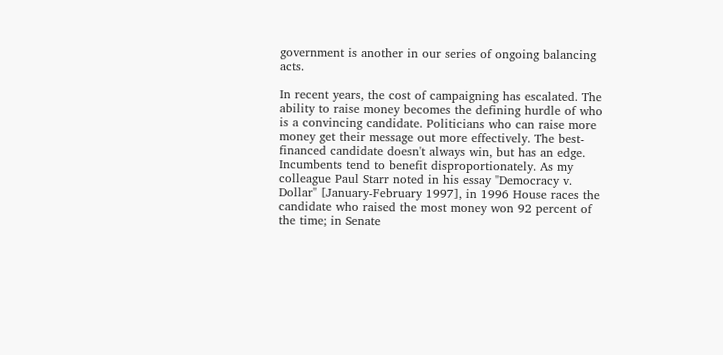government is another in our series of ongoing balancing acts.

In recent years, the cost of campaigning has escalated. The ability to raise money becomes the defining hurdle of who is a convincing candidate. Politicians who can raise more money get their message out more effectively. The best-financed candidate doesn't always win, but has an edge. Incumbents tend to benefit disproportionately. As my colleague Paul Starr noted in his essay "Democracy v. Dollar" [January-February 1997], in 1996 House races the candidate who raised the most money won 92 percent of the time; in Senate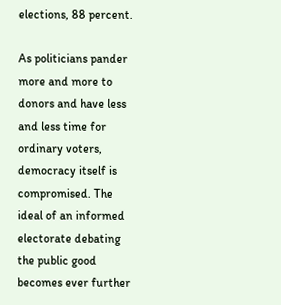elections, 88 percent.

As politicians pander more and more to donors and have less and less time for ordinary voters, democracy itself is compromised. The ideal of an informed electorate debating the public good becomes ever further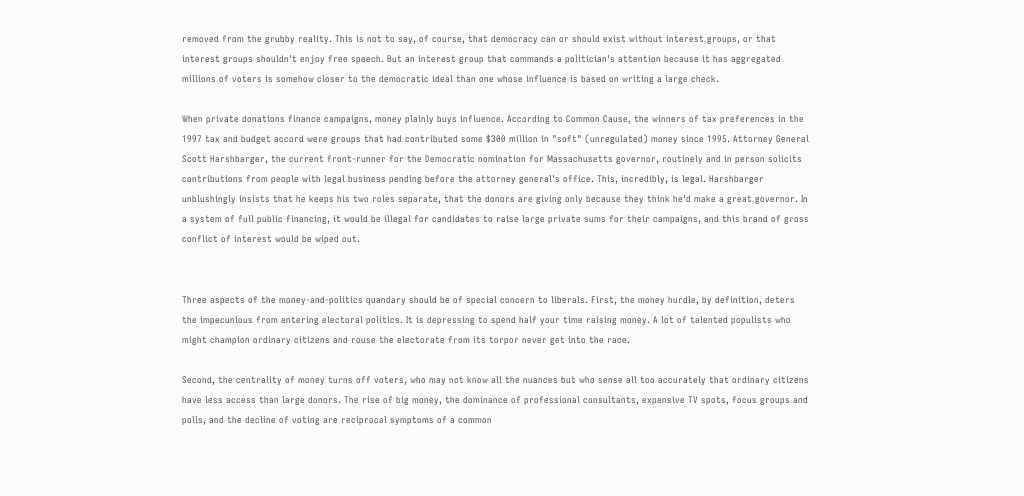removed from the grubby reality. This is not to say, of course, that democracy can or should exist without interest groups, or that interest groups shouldn't enjoy free speech. But an interest group that commands a politician's attention because it has aggregated millions of voters is somehow closer to the democratic ideal than one whose influence is based on writing a large check.

When private donations finance campaigns, money plainly buys influence. According to Common Cause, the winners of tax preferences in the 1997 tax and budget accord were groups that had contributed some $300 million in "soft" (unregulated) money since 1995. Attorney General Scott Harshbarger, the current front-runner for the Democratic nomination for Massachusetts governor, routinely and in person solicits contributions from people with legal business pending before the attorney general's office. This, incredibly, is legal. Harshbarger unblushingly insists that he keeps his two roles separate, that the donors are giving only because they think he'd make a great governor. In a system of full public financing, it would be illegal for candidates to raise large private sums for their campaigns, and this brand of gross conflict of interest would be wiped out.


Three aspects of the money-and-politics quandary should be of special concern to liberals. First, the money hurdle, by definition, deters the impecunious from entering electoral politics. It is depressing to spend half your time raising money. A lot of talented populists who might champion ordinary citizens and rouse the electorate from its torpor never get into the race.

Second, the centrality of money turns off voters, who may not know all the nuances but who sense all too accurately that ordinary citizens have less access than large donors. The rise of big money, the dominance of professional consultants, expensive TV spots, focus groups and polls, and the decline of voting are reciprocal symptoms of a common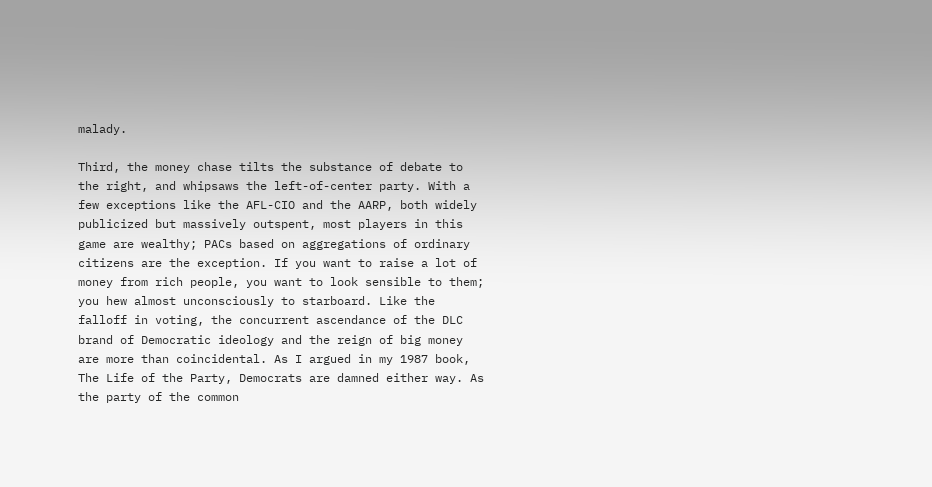malady.

Third, the money chase tilts the substance of debate to the right, and whipsaws the left-of-center party. With a few exceptions like the AFL-CIO and the AARP, both widely publicized but massively outspent, most players in this game are wealthy; PACs based on aggregations of ordinary citizens are the exception. If you want to raise a lot of money from rich people, you want to look sensible to them; you hew almost unconsciously to starboard. Like the falloff in voting, the concurrent ascendance of the DLC brand of Democratic ideology and the reign of big money are more than coincidental. As I argued in my 1987 book, The Life of the Party, Democrats are damned either way. As the party of the common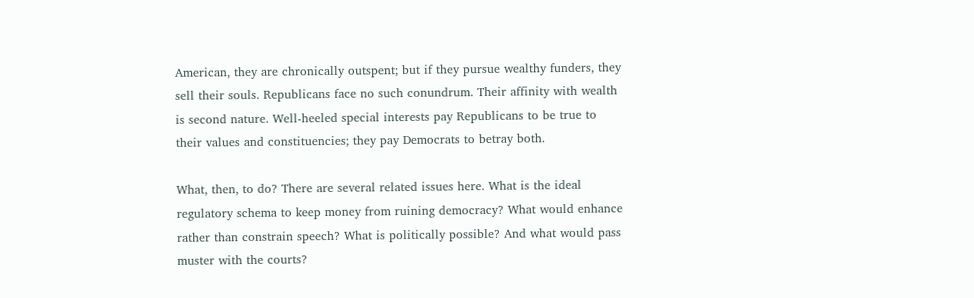American, they are chronically outspent; but if they pursue wealthy funders, they sell their souls. Republicans face no such conundrum. Their affinity with wealth is second nature. Well-heeled special interests pay Republicans to be true to their values and constituencies; they pay Democrats to betray both.

What, then, to do? There are several related issues here. What is the ideal regulatory schema to keep money from ruining democracy? What would enhance rather than constrain speech? What is politically possible? And what would pass muster with the courts?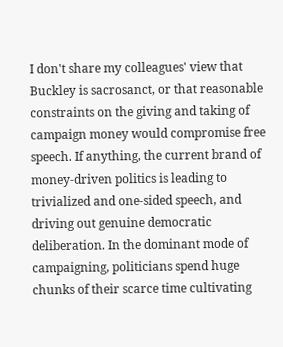I don't share my colleagues' view that Buckley is sacrosanct, or that reasonable constraints on the giving and taking of campaign money would compromise free speech. If anything, the current brand of money-driven politics is leading to trivialized and one-sided speech, and driving out genuine democratic deliberation. In the dominant mode of campaigning, politicians spend huge chunks of their scarce time cultivating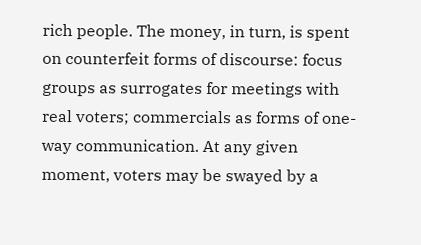rich people. The money, in turn, is spent on counterfeit forms of discourse: focus groups as surrogates for meetings with real voters; commercials as forms of one-way communication. At any given moment, voters may be swayed by a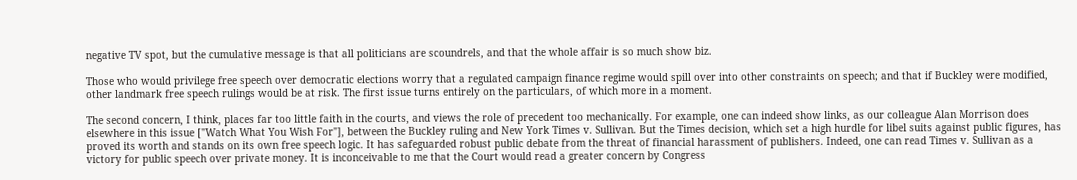negative TV spot, but the cumulative message is that all politicians are scoundrels, and that the whole affair is so much show biz.

Those who would privilege free speech over democratic elections worry that a regulated campaign finance regime would spill over into other constraints on speech; and that if Buckley were modified, other landmark free speech rulings would be at risk. The first issue turns entirely on the particulars, of which more in a moment.

The second concern, I think, places far too little faith in the courts, and views the role of precedent too mechanically. For example, one can indeed show links, as our colleague Alan Morrison does elsewhere in this issue ["Watch What You Wish For"], between the Buckley ruling and New York Times v. Sullivan. But the Times decision, which set a high hurdle for libel suits against public figures, has proved its worth and stands on its own free speech logic. It has safeguarded robust public debate from the threat of financial harassment of publishers. Indeed, one can read Times v. Sullivan as a victory for public speech over private money. It is inconceivable to me that the Court would read a greater concern by Congress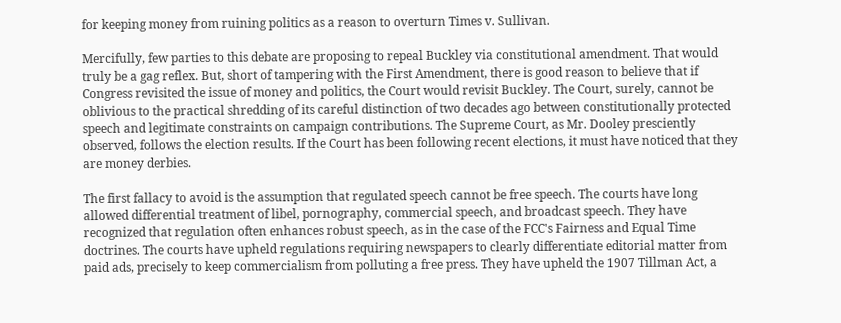for keeping money from ruining politics as a reason to overturn Times v. Sullivan.

Mercifully, few parties to this debate are proposing to repeal Buckley via constitutional amendment. That would truly be a gag reflex. But, short of tampering with the First Amendment, there is good reason to believe that if Congress revisited the issue of money and politics, the Court would revisit Buckley. The Court, surely, cannot be oblivious to the practical shredding of its careful distinction of two decades ago between constitutionally protected speech and legitimate constraints on campaign contributions. The Supreme Court, as Mr. Dooley presciently observed, follows the election results. If the Court has been following recent elections, it must have noticed that they are money derbies.

The first fallacy to avoid is the assumption that regulated speech cannot be free speech. The courts have long allowed differential treatment of libel, pornography, commercial speech, and broadcast speech. They have recognized that regulation often enhances robust speech, as in the case of the FCC's Fairness and Equal Time doctrines. The courts have upheld regulations requiring newspapers to clearly differentiate editorial matter from paid ads, precisely to keep commercialism from polluting a free press. They have upheld the 1907 Tillman Act, a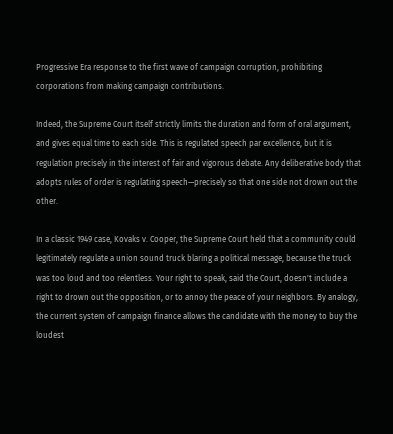Progressive Era response to the first wave of campaign corruption, prohibiting corporations from making campaign contributions.

Indeed, the Supreme Court itself strictly limits the duration and form of oral argument, and gives equal time to each side. This is regulated speech par excellence, but it is regulation precisely in the interest of fair and vigorous debate. Any deliberative body that adopts rules of order is regulating speech—precisely so that one side not drown out the other.

In a classic 1949 case, Kovaks v. Cooper, the Supreme Court held that a community could legitimately regulate a union sound truck blaring a political message, because the truck was too loud and too relentless. Your right to speak, said the Court, doesn't include a right to drown out the opposition, or to annoy the peace of your neighbors. By analogy, the current system of campaign finance allows the candidate with the money to buy the loudest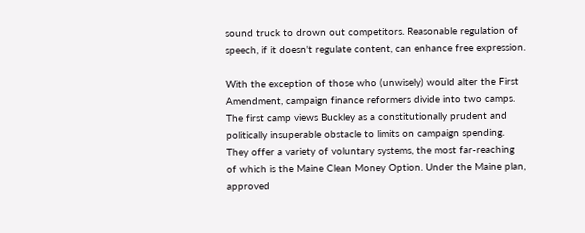sound truck to drown out competitors. Reasonable regulation of speech, if it doesn't regulate content, can enhance free expression.

With the exception of those who (unwisely) would alter the First Amendment, campaign finance reformers divide into two camps. The first camp views Buckley as a constitutionally prudent and politically insuperable obstacle to limits on campaign spending. They offer a variety of voluntary systems, the most far-reaching of which is the Maine Clean Money Option. Under the Maine plan, approved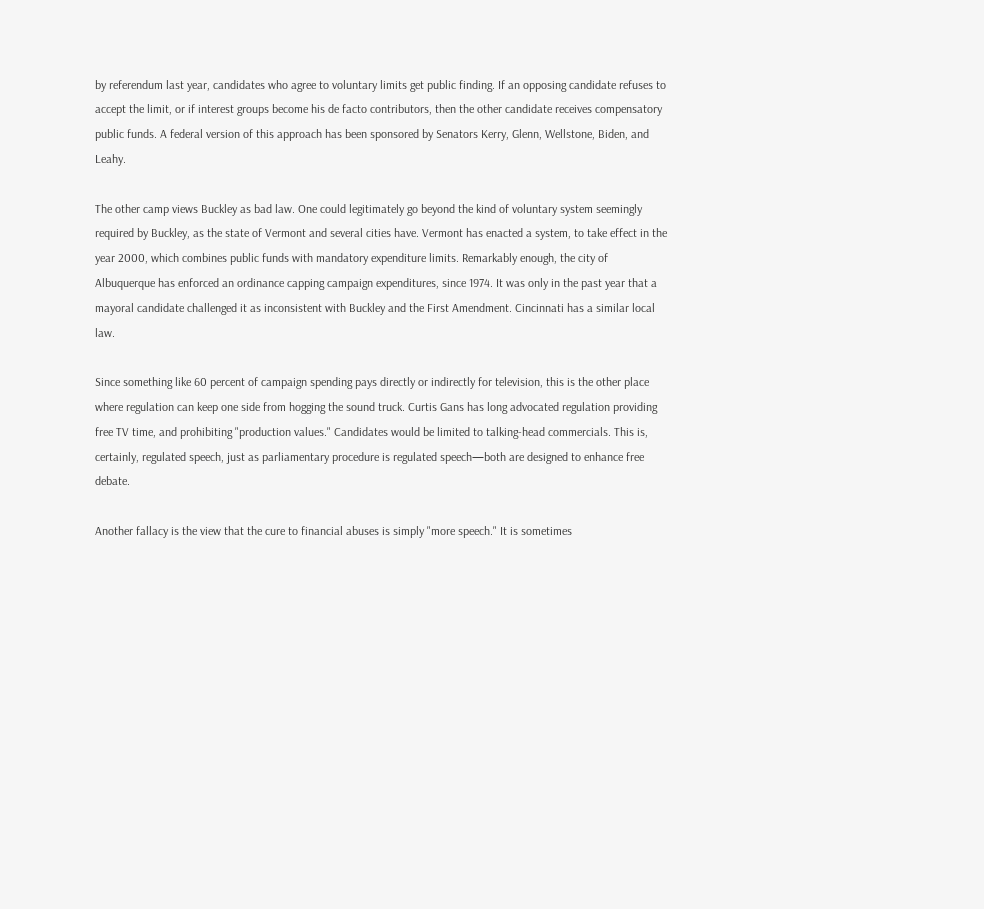by referendum last year, candidates who agree to voluntary limits get public finding. If an opposing candidate refuses to accept the limit, or if interest groups become his de facto contributors, then the other candidate receives compensatory public funds. A federal version of this approach has been sponsored by Senators Kerry, Glenn, Wellstone, Biden, and Leahy.

The other camp views Buckley as bad law. One could legitimately go beyond the kind of voluntary system seemingly required by Buckley, as the state of Vermont and several cities have. Vermont has enacted a system, to take effect in the year 2000, which combines public funds with mandatory expenditure limits. Remarkably enough, the city of Albuquerque has enforced an ordinance capping campaign expenditures, since 1974. It was only in the past year that a mayoral candidate challenged it as inconsistent with Buckley and the First Amendment. Cincinnati has a similar local law.

Since something like 60 percent of campaign spending pays directly or indirectly for television, this is the other place where regulation can keep one side from hogging the sound truck. Curtis Gans has long advocated regulation providing free TV time, and prohibiting "production values." Candidates would be limited to talking-head commercials. This is, certainly, regulated speech, just as parliamentary procedure is regulated speech—both are designed to enhance free debate.

Another fallacy is the view that the cure to financial abuses is simply "more speech." It is sometimes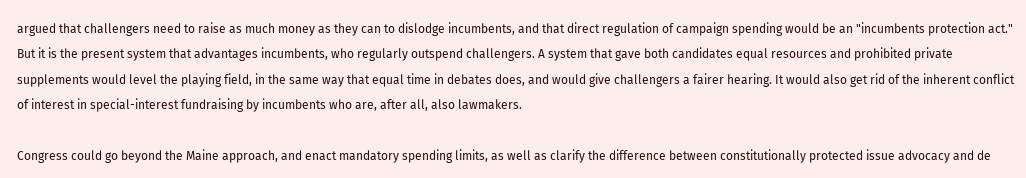argued that challengers need to raise as much money as they can to dislodge incumbents, and that direct regulation of campaign spending would be an "incumbents protection act." But it is the present system that advantages incumbents, who regularly outspend challengers. A system that gave both candidates equal resources and prohibited private supplements would level the playing field, in the same way that equal time in debates does, and would give challengers a fairer hearing. It would also get rid of the inherent conflict of interest in special-interest fundraising by incumbents who are, after all, also lawmakers.

Congress could go beyond the Maine approach, and enact mandatory spending limits, as well as clarify the difference between constitutionally protected issue advocacy and de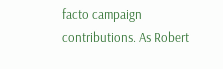facto campaign contributions. As Robert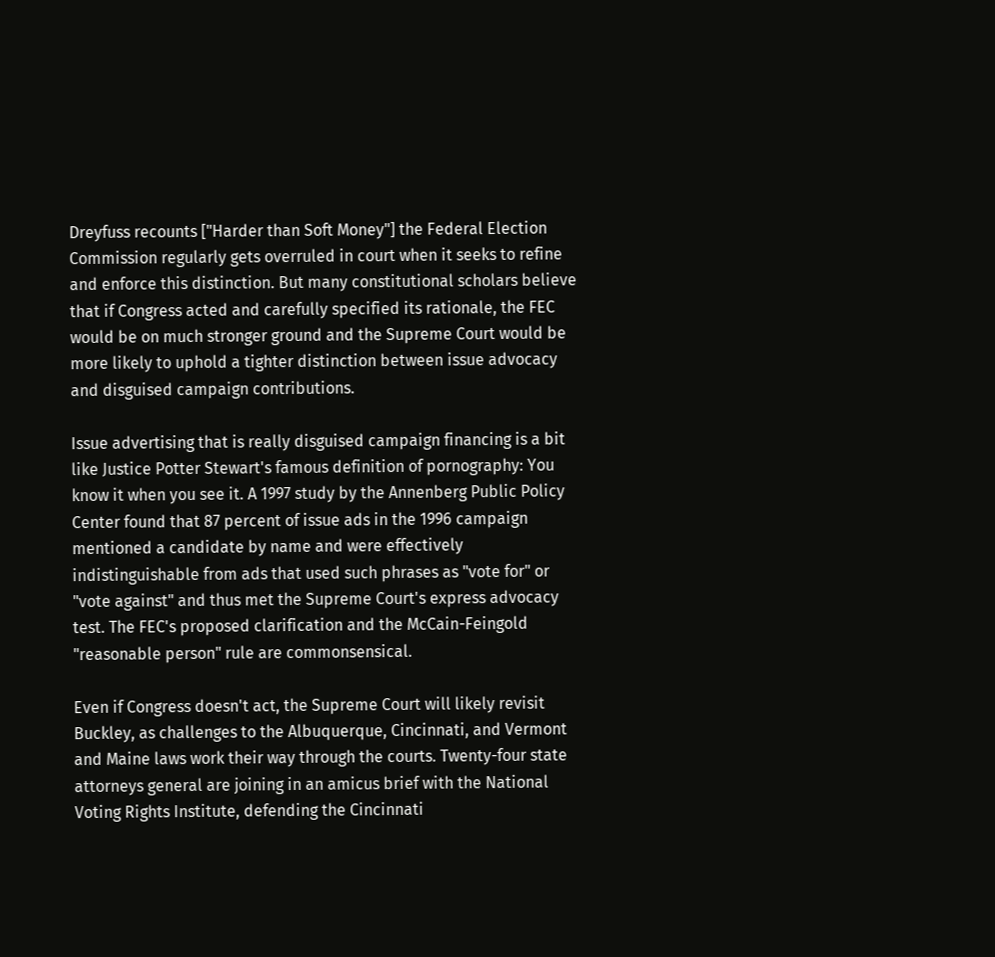Dreyfuss recounts ["Harder than Soft Money"] the Federal Election Commission regularly gets overruled in court when it seeks to refine and enforce this distinction. But many constitutional scholars believe that if Congress acted and carefully specified its rationale, the FEC would be on much stronger ground and the Supreme Court would be more likely to uphold a tighter distinction between issue advocacy and disguised campaign contributions.

Issue advertising that is really disguised campaign financing is a bit like Justice Potter Stewart's famous definition of pornography: You know it when you see it. A 1997 study by the Annenberg Public Policy Center found that 87 percent of issue ads in the 1996 campaign mentioned a candidate by name and were effectively indistinguishable from ads that used such phrases as "vote for" or "vote against" and thus met the Supreme Court's express advocacy test. The FEC's proposed clarification and the McCain-Feingold "reasonable person" rule are commonsensical.

Even if Congress doesn't act, the Supreme Court will likely revisit Buckley, as challenges to the Albuquerque, Cincinnati, and Vermont and Maine laws work their way through the courts. Twenty-four state attorneys general are joining in an amicus brief with the National Voting Rights Institute, defending the Cincinnati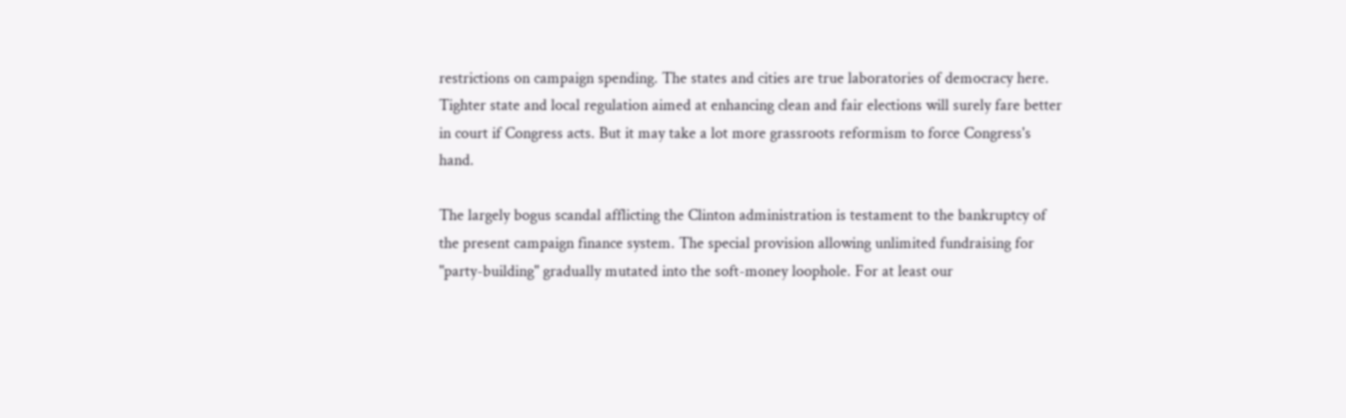restrictions on campaign spending. The states and cities are true laboratories of democracy here. Tighter state and local regulation aimed at enhancing clean and fair elections will surely fare better in court if Congress acts. But it may take a lot more grassroots reformism to force Congress's hand.

The largely bogus scandal afflicting the Clinton administration is testament to the bankruptcy of the present campaign finance system. The special provision allowing unlimited fundraising for "party-building" gradually mutated into the soft-money loophole. For at least our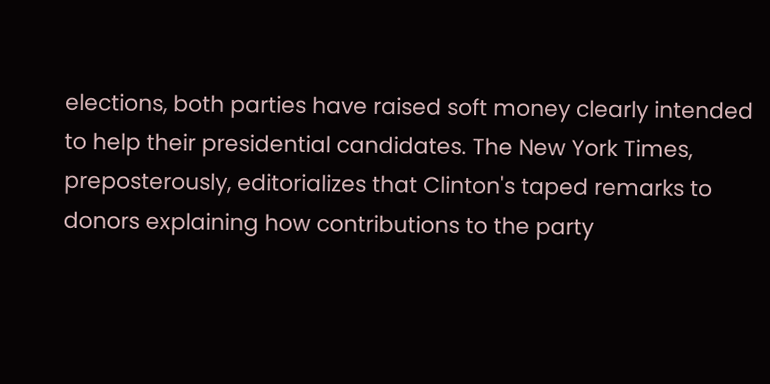elections, both parties have raised soft money clearly intended to help their presidential candidates. The New York Times, preposterously, editorializes that Clinton's taped remarks to donors explaining how contributions to the party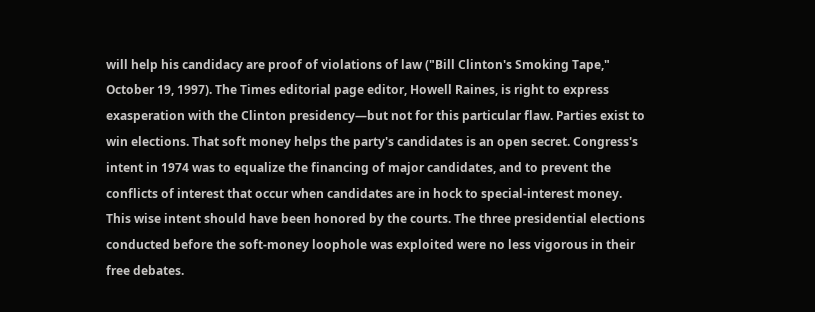will help his candidacy are proof of violations of law ("Bill Clinton's Smoking Tape," October 19, 1997). The Times editorial page editor, Howell Raines, is right to express exasperation with the Clinton presidency—but not for this particular flaw. Parties exist to win elections. That soft money helps the party's candidates is an open secret. Congress's intent in 1974 was to equalize the financing of major candidates, and to prevent the conflicts of interest that occur when candidates are in hock to special-interest money. This wise intent should have been honored by the courts. The three presidential elections conducted before the soft-money loophole was exploited were no less vigorous in their free debates.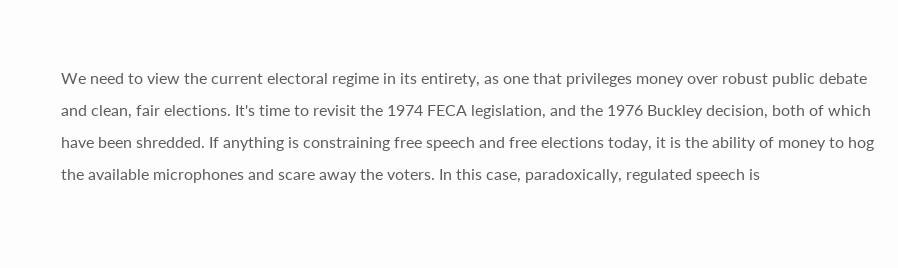We need to view the current electoral regime in its entirety, as one that privileges money over robust public debate and clean, fair elections. It's time to revisit the 1974 FECA legislation, and the 1976 Buckley decision, both of which have been shredded. If anything is constraining free speech and free elections today, it is the ability of money to hog the available microphones and scare away the voters. In this case, paradoxically, regulated speech is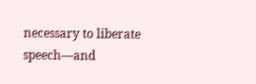necessary to liberate speech—and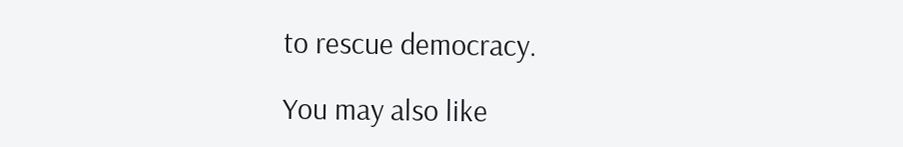to rescue democracy.

You may also like